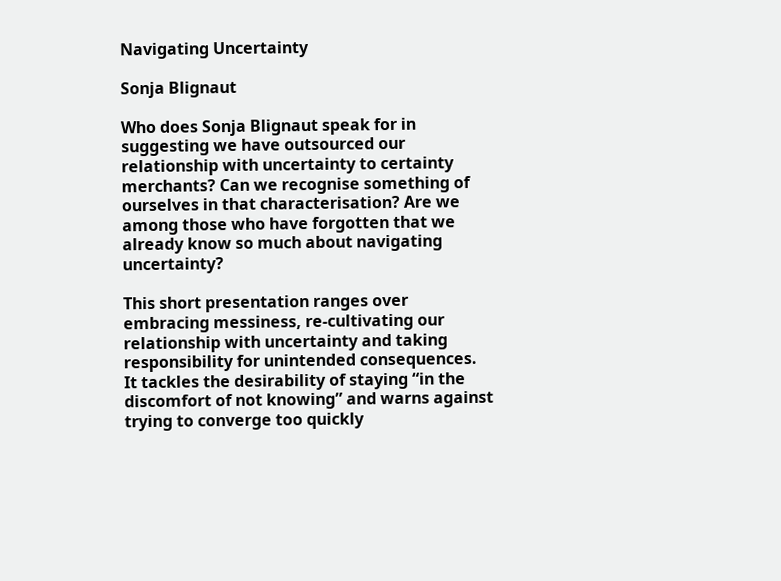Navigating Uncertainty

Sonja Blignaut

Who does Sonja Blignaut speak for in suggesting we have outsourced our relationship with uncertainty to certainty merchants? Can we recognise something of ourselves in that characterisation? Are we among those who have forgotten that we already know so much about navigating uncertainty?

This short presentation ranges over embracing messiness, re-cultivating our relationship with uncertainty and taking responsibility for unintended consequences. It tackles the desirability of staying “in the discomfort of not knowing” and warns against trying to converge too quickly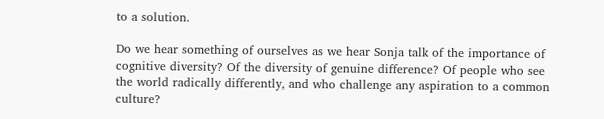to a solution.

Do we hear something of ourselves as we hear Sonja talk of the importance of cognitive diversity? Of the diversity of genuine difference? Of people who see the world radically differently, and who challenge any aspiration to a common culture?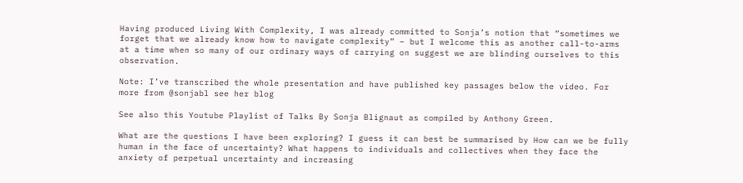Having produced Living With Complexity, I was already committed to Sonja’s notion that “sometimes we forget that we already know how to navigate complexity” – but I welcome this as another call-to-arms at a time when so many of our ordinary ways of carrying on suggest we are blinding ourselves to this observation.

Note: I’ve transcribed the whole presentation and have published key passages below the video. For more from @sonjabl see her blog

See also this Youtube Playlist of Talks By Sonja Blignaut as compiled by Anthony Green.

What are the questions I have been exploring? I guess it can best be summarised by How can we be fully human in the face of uncertainty? What happens to individuals and collectives when they face the anxiety of perpetual uncertainty and increasing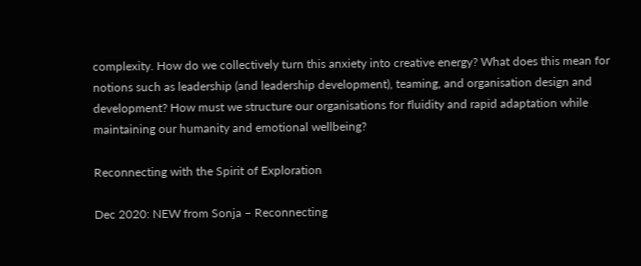complexity. How do we collectively turn this anxiety into creative energy? What does this mean for notions such as leadership (and leadership development), teaming, and organisation design and development? How must we structure our organisations for fluidity and rapid adaptation while maintaining our humanity and emotional wellbeing?

Reconnecting with the Spirit of Exploration

Dec 2020: NEW from Sonja – Reconnecting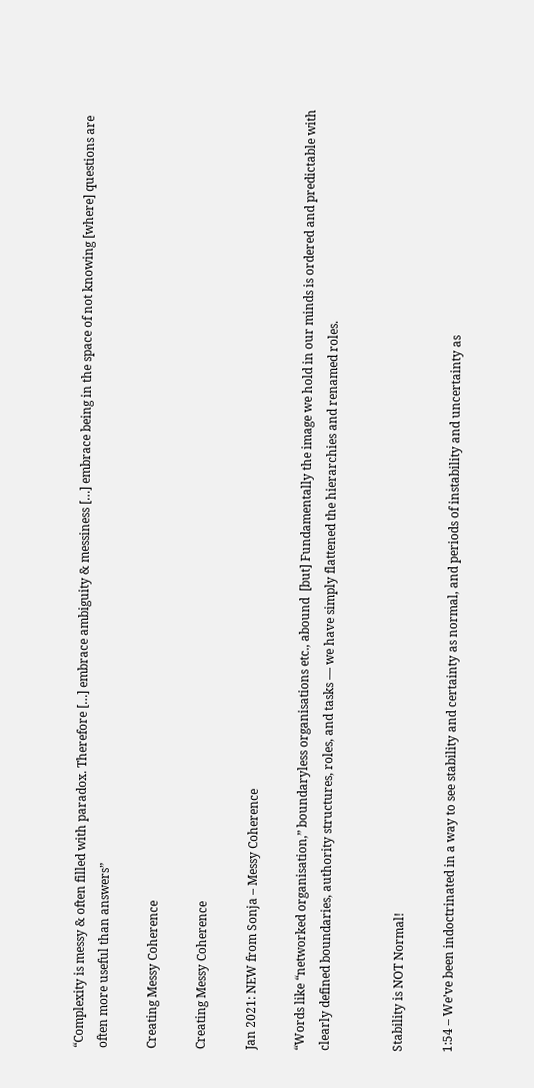“Complexity is messy & often filled with paradox. Therefore […] embrace ambiguity & messiness […] embrace being in the space of not knowing [where] questions are often more useful than answers”

Creating Messy Coherence

Creating Messy Coherence

Jan 2021: NEW from Sonja – Messy Coherence

“Words like “networked organisation,” boundaryless organisations etc., abound  [but] Fundamentally the image we hold in our minds is ordered and predictable with clearly defined boundaries, authority structures, roles, and tasks — we have simply flattened the hierarchies and renamed roles.


Stability is NOT Normal!

1:54 – We’ve been indoctrinated in a way to see stability and certainty as normal, and periods of instability and uncertainty as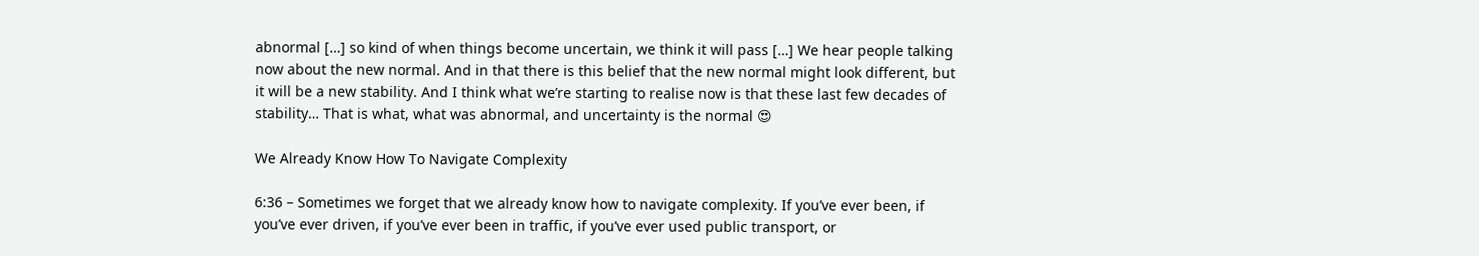abnormal […] so kind of when things become uncertain, we think it will pass […] We hear people talking now about the new normal. And in that there is this belief that the new normal might look different, but it will be a new stability. And I think what we’re starting to realise now is that these last few decades of stability… That is what, what was abnormal, and uncertainty is the normal 😍

We Already Know How To Navigate Complexity

6:36 – Sometimes we forget that we already know how to navigate complexity. If you’ve ever been, if you’ve ever driven, if you’ve ever been in traffic, if you’ve ever used public transport, or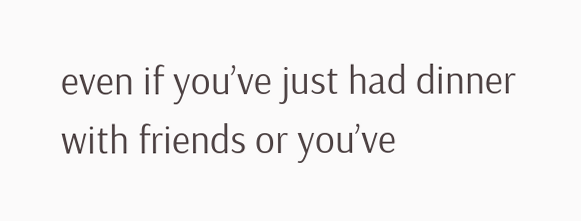even if you’ve just had dinner with friends or you’ve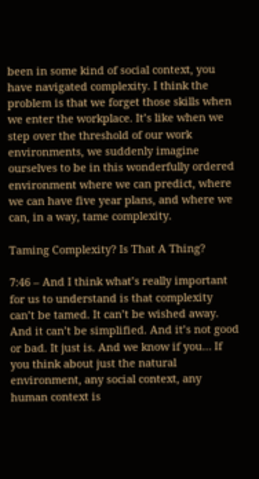been in some kind of social context, you have navigated complexity. I think the problem is that we forget those skills when we enter the workplace. It’s like when we step over the threshold of our work environments, we suddenly imagine ourselves to be in this wonderfully ordered environment where we can predict, where we can have five year plans, and where we can, in a way, tame complexity.

Taming Complexity? Is That A Thing?

7:46 – And I think what’s really important for us to understand is that complexity can’t be tamed. It can’t be wished away. And it can’t be simplified. And it’s not good or bad. It just is. And we know if you… If you think about just the natural environment, any social context, any human context is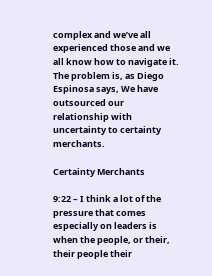complex and we’ve all experienced those and we all know how to navigate it. The problem is, as Diego Espinosa says, We have outsourced our relationship with uncertainty to certainty merchants.

Certainty Merchants

9:22 – I think a lot of the pressure that comes especially on leaders is when the people, or their, their people their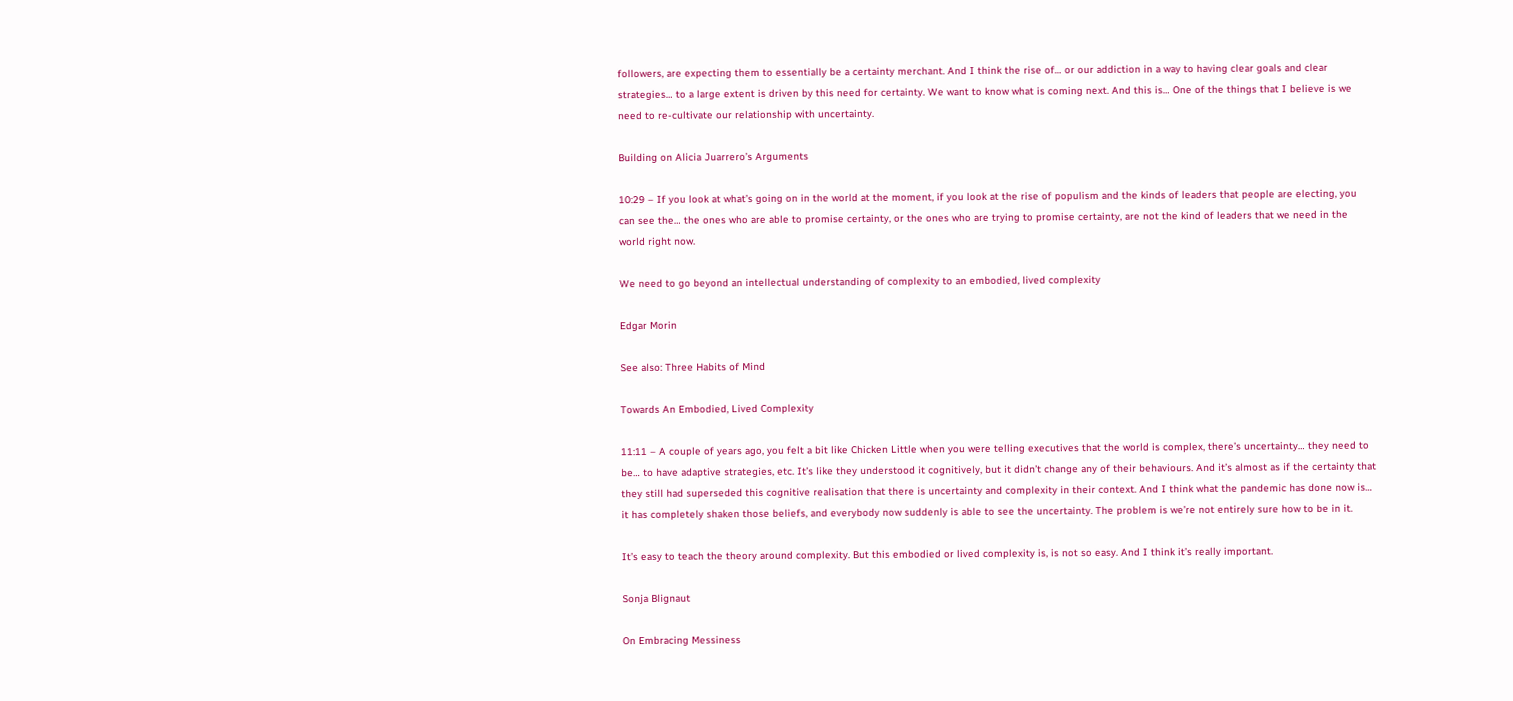followers, are expecting them to essentially be a certainty merchant. And I think the rise of… or our addiction in a way to having clear goals and clear strategies… to a large extent is driven by this need for certainty. We want to know what is coming next. And this is… One of the things that I believe is we need to re-cultivate our relationship with uncertainty.

Building on Alicia Juarrero’s Arguments

10:29 – If you look at what’s going on in the world at the moment, if you look at the rise of populism and the kinds of leaders that people are electing, you can see the… the ones who are able to promise certainty, or the ones who are trying to promise certainty, are not the kind of leaders that we need in the world right now.

We need to go beyond an intellectual understanding of complexity to an embodied, lived complexity

Edgar Morin

See also: Three Habits of Mind

Towards An Embodied, Lived Complexity

11:11 – A couple of years ago, you felt a bit like Chicken Little when you were telling executives that the world is complex, there’s uncertainty… they need to be… to have adaptive strategies, etc. It’s like they understood it cognitively, but it didn’t change any of their behaviours. And it’s almost as if the certainty that they still had superseded this cognitive realisation that there is uncertainty and complexity in their context. And I think what the pandemic has done now is… it has completely shaken those beliefs, and everybody now suddenly is able to see the uncertainty. The problem is we’re not entirely sure how to be in it.

It’s easy to teach the theory around complexity. But this embodied or lived complexity is, is not so easy. And I think it’s really important.

Sonja Blignaut

On Embracing Messiness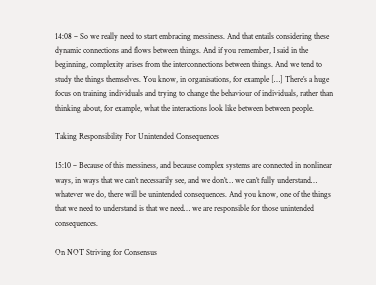14:08 – So we really need to start embracing messiness. And that entails considering these dynamic connections and flows between things. And if you remember, I said in the beginning, complexity arises from the interconnections between things. And we tend to study the things themselves. You know, in organisations, for example […] There’s a huge focus on training individuals and trying to change the behaviour of individuals, rather than thinking about, for example, what the interactions look like between between people.

Taking Responsibility For Unintended Consequences

15:10 – Because of this messiness, and because complex systems are connected in nonlinear ways, in ways that we can’t necessarily see, and we don’t… we can’t fully understand… whatever we do, there will be unintended consequences. And you know, one of the things that we need to understand is that we need… we are responsible for those unintended consequences.

On NOT Striving for Consensus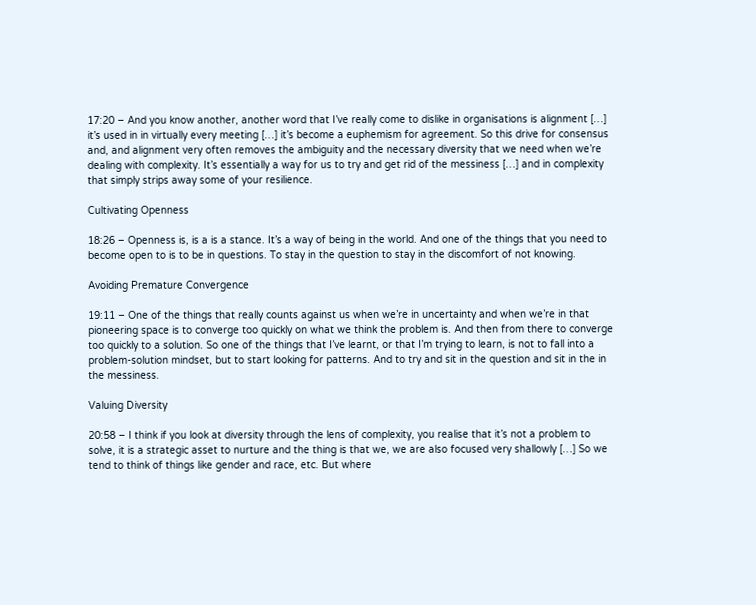17:20 – And you know another, another word that I’ve really come to dislike in organisations is alignment […] it’s used in in virtually every meeting […] it’s become a euphemism for agreement. So this drive for consensus and, and alignment very often removes the ambiguity and the necessary diversity that we need when we’re dealing with complexity. It’s essentially a way for us to try and get rid of the messiness […] and in complexity that simply strips away some of your resilience.

Cultivating Openness

18:26 – Openness is, is a is a stance. It’s a way of being in the world. And one of the things that you need to become open to is to be in questions. To stay in the question to stay in the discomfort of not knowing.

Avoiding Premature Convergence

19:11 – One of the things that really counts against us when we’re in uncertainty and when we’re in that pioneering space is to converge too quickly on what we think the problem is. And then from there to converge too quickly to a solution. So one of the things that I’ve learnt, or that I’m trying to learn, is not to fall into a problem-solution mindset, but to start looking for patterns. And to try and sit in the question and sit in the in the messiness.

Valuing Diversity

20:58 – I think if you look at diversity through the lens of complexity, you realise that it’s not a problem to solve, it is a strategic asset to nurture and the thing is that we, we are also focused very shallowly […] So we tend to think of things like gender and race, etc. But where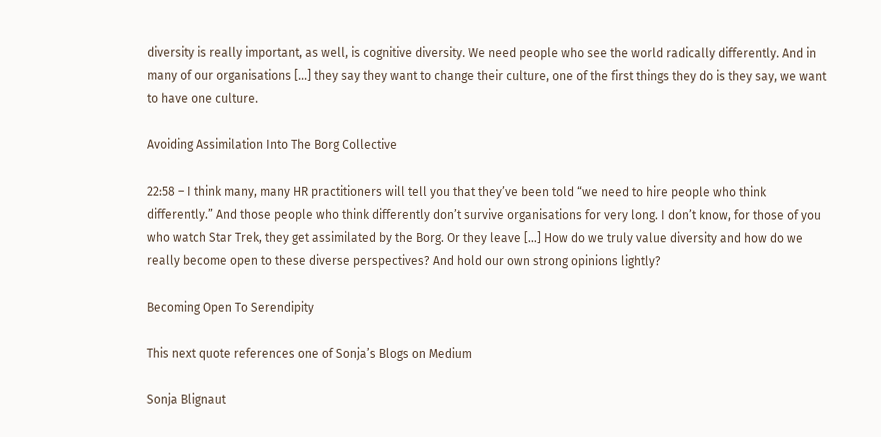diversity is really important, as well, is cognitive diversity. We need people who see the world radically differently. And in many of our organisations […] they say they want to change their culture, one of the first things they do is they say, we want to have one culture.

Avoiding Assimilation Into The Borg Collective

22:58 – I think many, many HR practitioners will tell you that they’ve been told “we need to hire people who think differently.” And those people who think differently don’t survive organisations for very long. I don’t know, for those of you who watch Star Trek, they get assimilated by the Borg. Or they leave […] How do we truly value diversity and how do we really become open to these diverse perspectives? And hold our own strong opinions lightly?

Becoming Open To Serendipity

This next quote references one of Sonja’s Blogs on Medium

Sonja Blignaut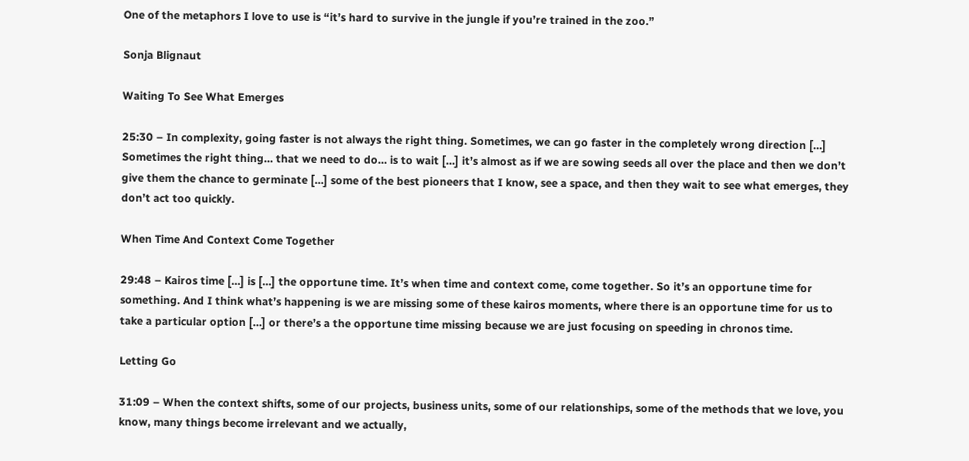One of the metaphors I love to use is “it’s hard to survive in the jungle if you’re trained in the zoo.”

Sonja Blignaut

Waiting To See What Emerges

25:30 – In complexity, going faster is not always the right thing. Sometimes, we can go faster in the completely wrong direction […] Sometimes the right thing… that we need to do… is to wait […] it’s almost as if we are sowing seeds all over the place and then we don’t give them the chance to germinate […] some of the best pioneers that I know, see a space, and then they wait to see what emerges, they don’t act too quickly.

When Time And Context Come Together

29:48 – Kairos time […] is […] the opportune time. It’s when time and context come, come together. So it’s an opportune time for something. And I think what’s happening is we are missing some of these kairos moments, where there is an opportune time for us to take a particular option […] or there’s a the opportune time missing because we are just focusing on speeding in chronos time.

Letting Go

31:09 – When the context shifts, some of our projects, business units, some of our relationships, some of the methods that we love, you know, many things become irrelevant and we actually,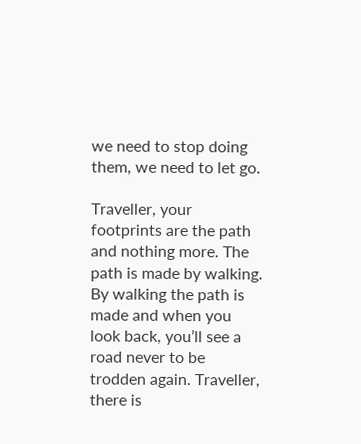we need to stop doing them, we need to let go.

Traveller, your footprints are the path and nothing more. The path is made by walking. By walking the path is made and when you look back, you’ll see a road never to be trodden again. Traveller, there is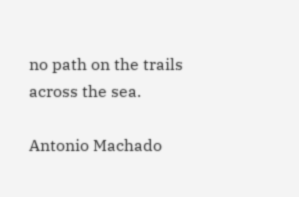no path on the trails across the sea.

Antonio Machado